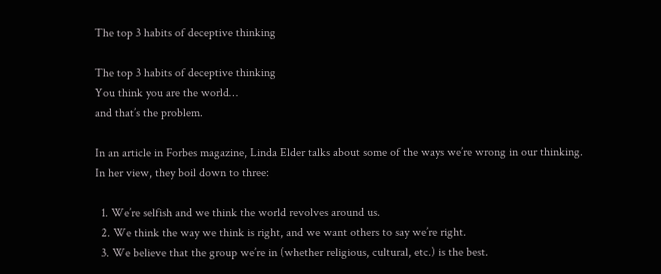The top 3 habits of deceptive thinking

The top 3 habits of deceptive thinking
You think you are the world…
and that’s the problem.

In an article in Forbes magazine, Linda Elder talks about some of the ways we’re wrong in our thinking. In her view, they boil down to three:

  1. We’re selfish and we think the world revolves around us.
  2. We think the way we think is right, and we want others to say we’re right.
  3. We believe that the group we’re in (whether religious, cultural, etc.) is the best.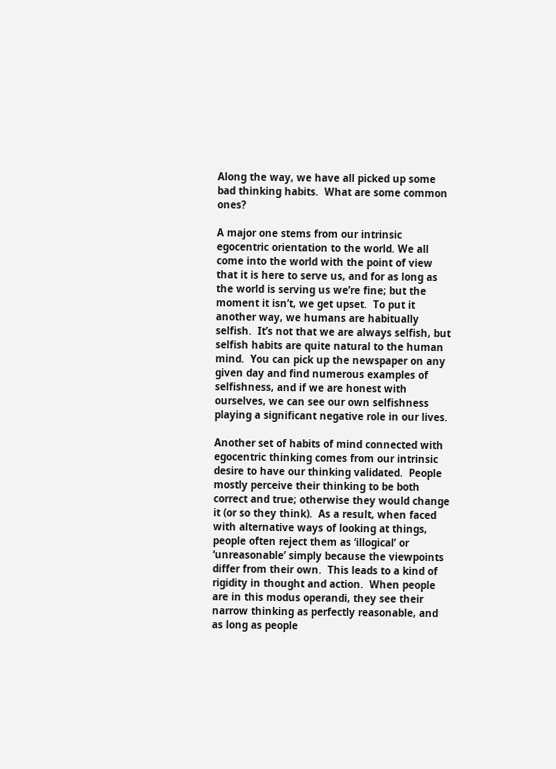Along the way, we have all picked up some bad thinking habits.  What are some common ones?

A major one stems from our intrinsic egocentric orientation to the world. We all come into the world with the point of view that it is here to serve us, and for as long as the world is serving us we’re fine; but the moment it isn’t, we get upset.  To put it another way, we humans are habitually selfish.  It’s not that we are always selfish, but selfish habits are quite natural to the human mind.  You can pick up the newspaper on any given day and find numerous examples of selfishness, and if we are honest with ourselves, we can see our own selfishness playing a significant negative role in our lives.

Another set of habits of mind connected with egocentric thinking comes from our intrinsic desire to have our thinking validated.  People mostly perceive their thinking to be both correct and true; otherwise they would change it (or so they think).  As a result, when faced with alternative ways of looking at things, people often reject them as ‘illogical’ or ‘unreasonable’ simply because the viewpoints differ from their own.  This leads to a kind of rigidity in thought and action.  When people are in this modus operandi, they see their narrow thinking as perfectly reasonable, and as long as people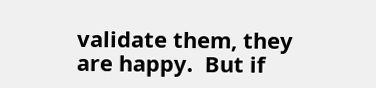validate them, they are happy.  But if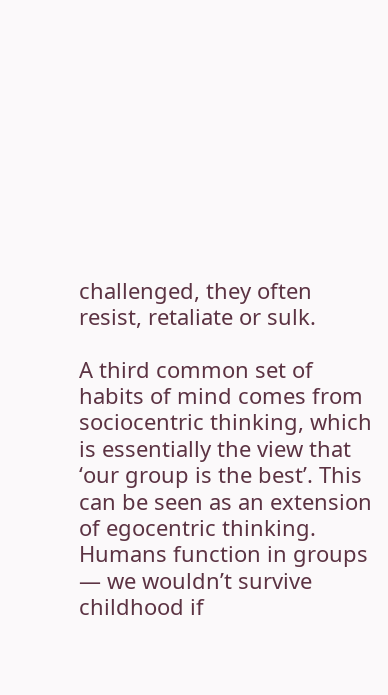challenged, they often resist, retaliate or sulk.

A third common set of habits of mind comes from sociocentric thinking, which is essentially the view that ‘our group is the best’. This can be seen as an extension of egocentric thinking. Humans function in groups — we wouldn’t survive childhood if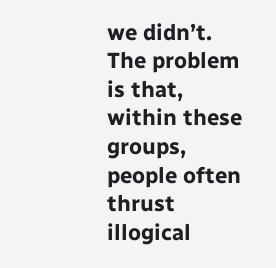we didn’t. The problem is that, within these groups, people often thrust illogical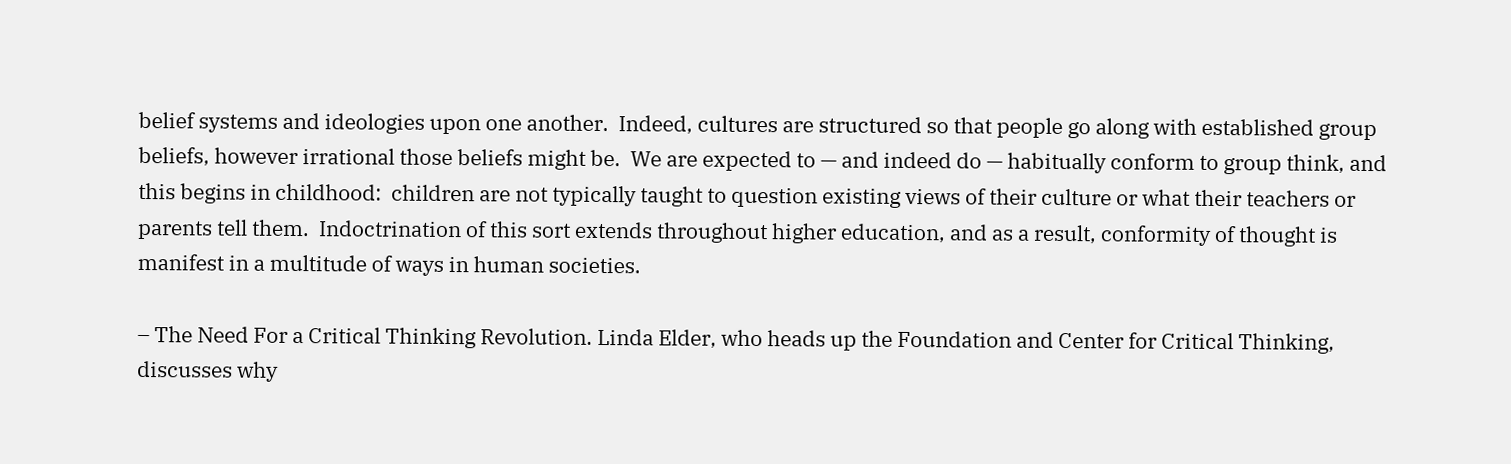belief systems and ideologies upon one another.  Indeed, cultures are structured so that people go along with established group beliefs, however irrational those beliefs might be.  We are expected to — and indeed do — habitually conform to group think, and this begins in childhood:  children are not typically taught to question existing views of their culture or what their teachers or parents tell them.  Indoctrination of this sort extends throughout higher education, and as a result, conformity of thought is manifest in a multitude of ways in human societies.

– The Need For a Critical Thinking Revolution. Linda Elder, who heads up the Foundation and Center for Critical Thinking, discusses why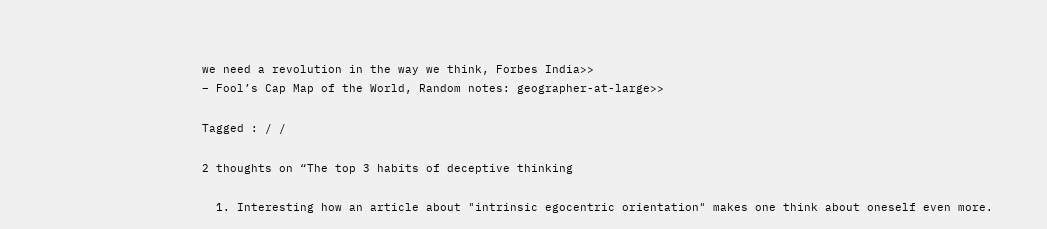we need a revolution in the way we think, Forbes India>>
– Fool’s Cap Map of the World, Random notes: geographer-at-large>>

Tagged : / /

2 thoughts on “The top 3 habits of deceptive thinking

  1. Interesting how an article about "intrinsic egocentric orientation" makes one think about oneself even more.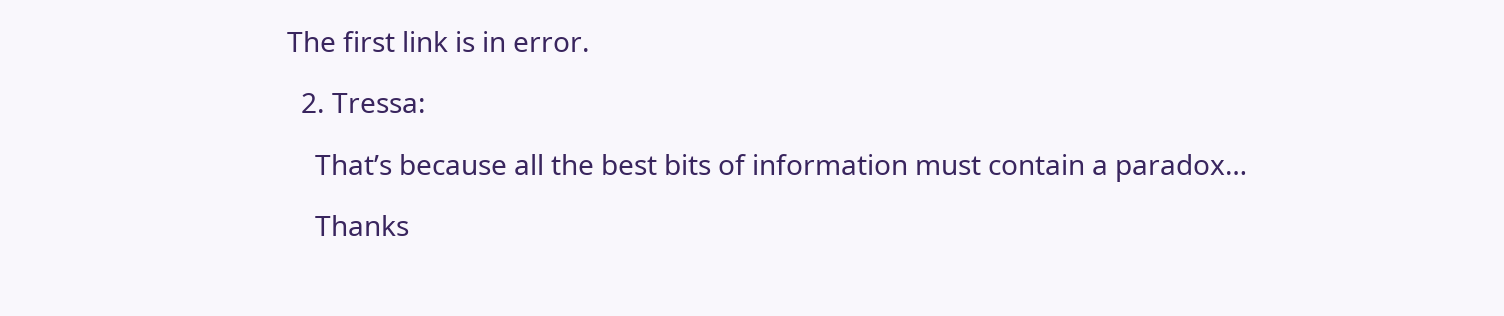The first link is in error.

  2. Tressa:

    That’s because all the best bits of information must contain a paradox…

    Thanks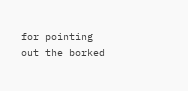for pointing out the borked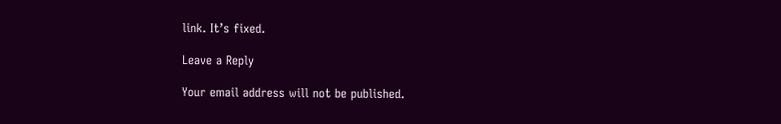link. It’s fixed.

Leave a Reply

Your email address will not be published.